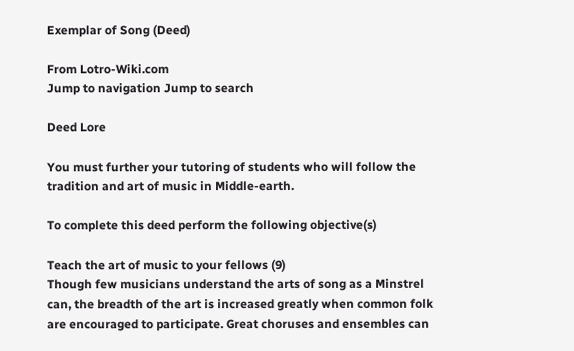Exemplar of Song (Deed)

From Lotro-Wiki.com
Jump to navigation Jump to search

Deed Lore

You must further your tutoring of students who will follow the tradition and art of music in Middle-earth.

To complete this deed perform the following objective(s)

Teach the art of music to your fellows (9)
Though few musicians understand the arts of song as a Minstrel can, the breadth of the art is increased greatly when common folk are encouraged to participate. Great choruses and ensembles can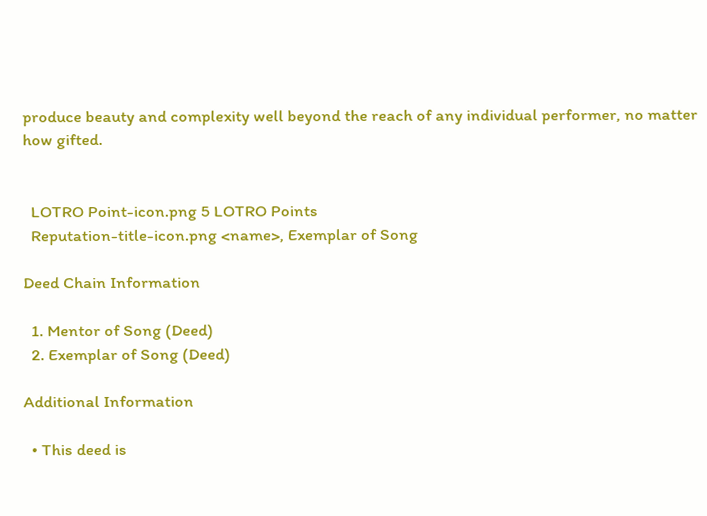produce beauty and complexity well beyond the reach of any individual performer, no matter how gifted.


  LOTRO Point-icon.png 5 LOTRO Points
  Reputation-title-icon.png <name>, Exemplar of Song

Deed Chain Information

  1. Mentor of Song (Deed)
  2. Exemplar of Song (Deed)

Additional Information

  • This deed is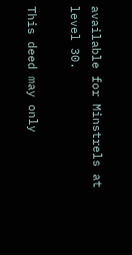available for Minstrels at level 30.

This deed may only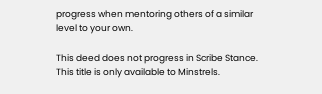progress when mentoring others of a similar level to your own.

This deed does not progress in Scribe Stance.
This title is only available to Minstrels.